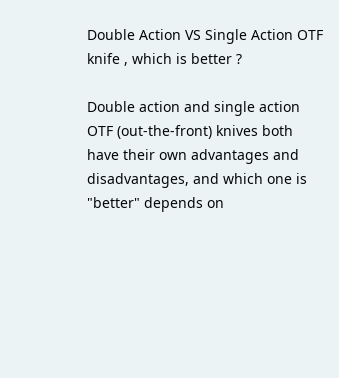Double Action VS Single Action OTF knife , which is better ?

Double action and single action OTF (out-the-front) knives both have their own advantages and disadvantages, and which one is "better" depends on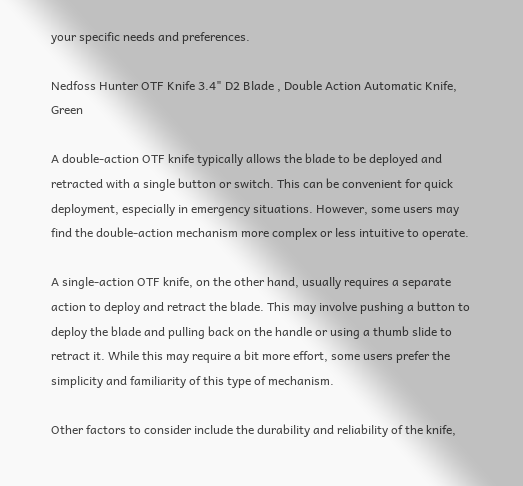your specific needs and preferences.

Nedfoss Hunter OTF Knife 3.4" D2 Blade , Double Action Automatic Knife, Green

A double-action OTF knife typically allows the blade to be deployed and retracted with a single button or switch. This can be convenient for quick deployment, especially in emergency situations. However, some users may find the double-action mechanism more complex or less intuitive to operate.

A single-action OTF knife, on the other hand, usually requires a separate action to deploy and retract the blade. This may involve pushing a button to deploy the blade and pulling back on the handle or using a thumb slide to retract it. While this may require a bit more effort, some users prefer the simplicity and familiarity of this type of mechanism.

Other factors to consider include the durability and reliability of the knife,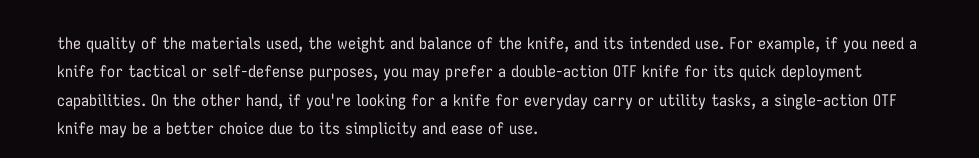the quality of the materials used, the weight and balance of the knife, and its intended use. For example, if you need a knife for tactical or self-defense purposes, you may prefer a double-action OTF knife for its quick deployment capabilities. On the other hand, if you're looking for a knife for everyday carry or utility tasks, a single-action OTF knife may be a better choice due to its simplicity and ease of use.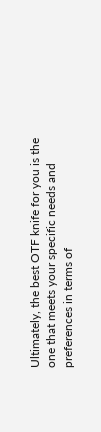Ultimately, the best OTF knife for you is the one that meets your specific needs and preferences in terms of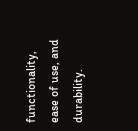functionality, ease of use, and durability.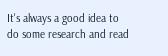It's always a good idea to do some research and read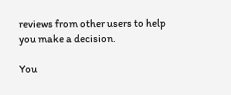reviews from other users to help you make a decision.

You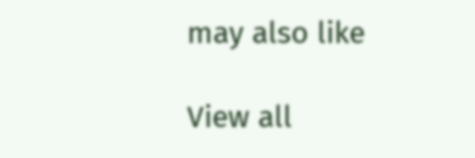may also like

View all